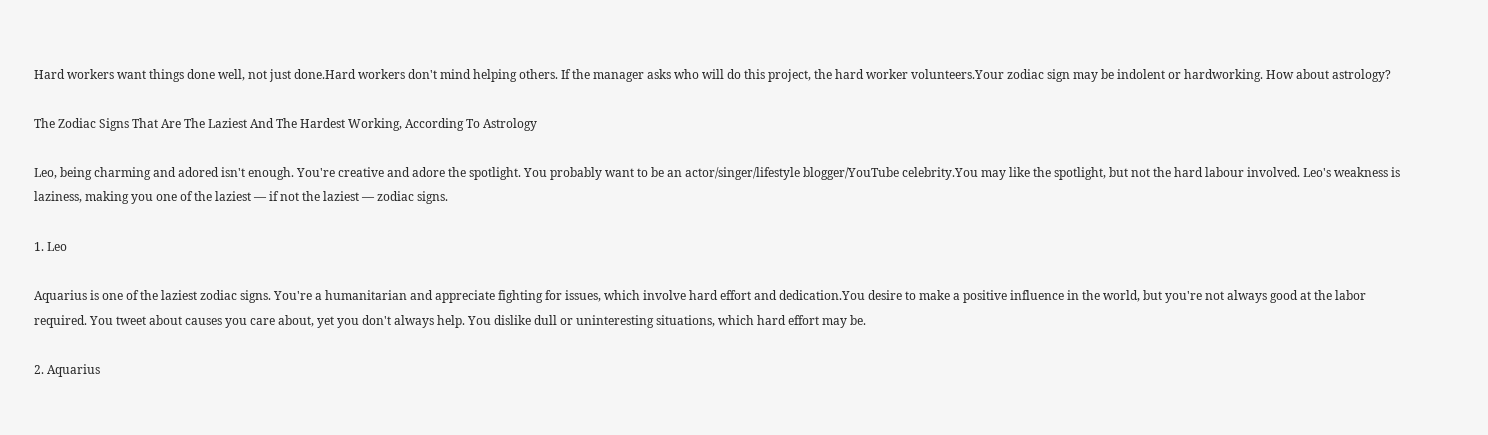Hard workers want things done well, not just done.Hard workers don't mind helping others. If the manager asks who will do this project, the hard worker volunteers.Your zodiac sign may be indolent or hardworking. How about astrology?

The Zodiac Signs That Are The Laziest And The Hardest Working, According To Astrology

Leo, being charming and adored isn't enough. You're creative and adore the spotlight. You probably want to be an actor/singer/lifestyle blogger/YouTube celebrity.You may like the spotlight, but not the hard labour involved. Leo's weakness is laziness, making you one of the laziest — if not the laziest — zodiac signs.

1. Leo

Aquarius is one of the laziest zodiac signs. You're a humanitarian and appreciate fighting for issues, which involve hard effort and dedication.You desire to make a positive influence in the world, but you're not always good at the labor required. You tweet about causes you care about, yet you don't always help. You dislike dull or uninteresting situations, which hard effort may be.

2. Aquarius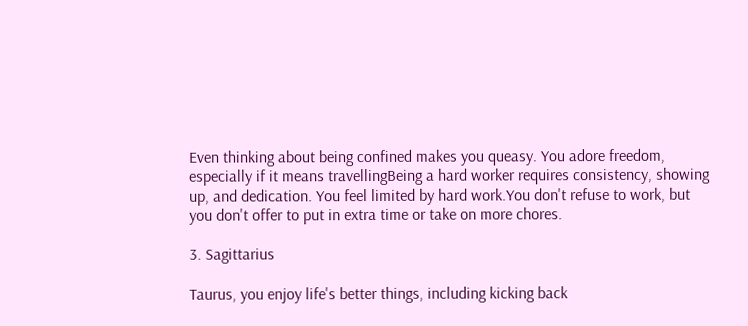Even thinking about being confined makes you queasy. You adore freedom, especially if it means travellingBeing a hard worker requires consistency, showing up, and dedication. You feel limited by hard work.You don't refuse to work, but you don't offer to put in extra time or take on more chores.

3. Sagittarius

Taurus, you enjoy life's better things, including kicking back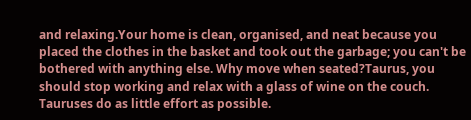and relaxing.Your home is clean, organised, and neat because you placed the clothes in the basket and took out the garbage; you can't be bothered with anything else. Why move when seated?Taurus, you should stop working and relax with a glass of wine on the couch. Tauruses do as little effort as possible.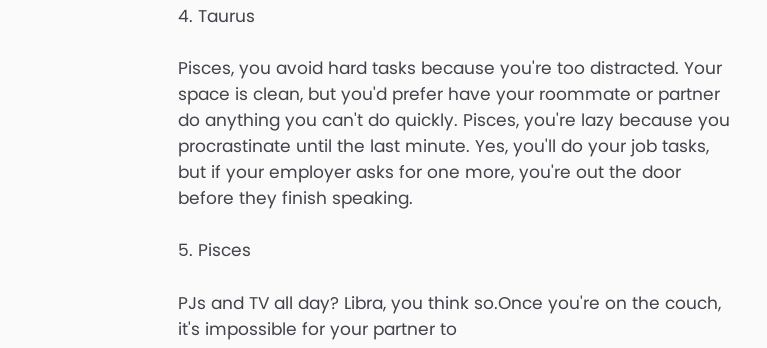4. Taurus

Pisces, you avoid hard tasks because you're too distracted. Your space is clean, but you'd prefer have your roommate or partner do anything you can't do quickly. Pisces, you're lazy because you procrastinate until the last minute. Yes, you'll do your job tasks, but if your employer asks for one more, you're out the door before they finish speaking.

5. Pisces

PJs and TV all day? Libra, you think so.Once you're on the couch, it's impossible for your partner to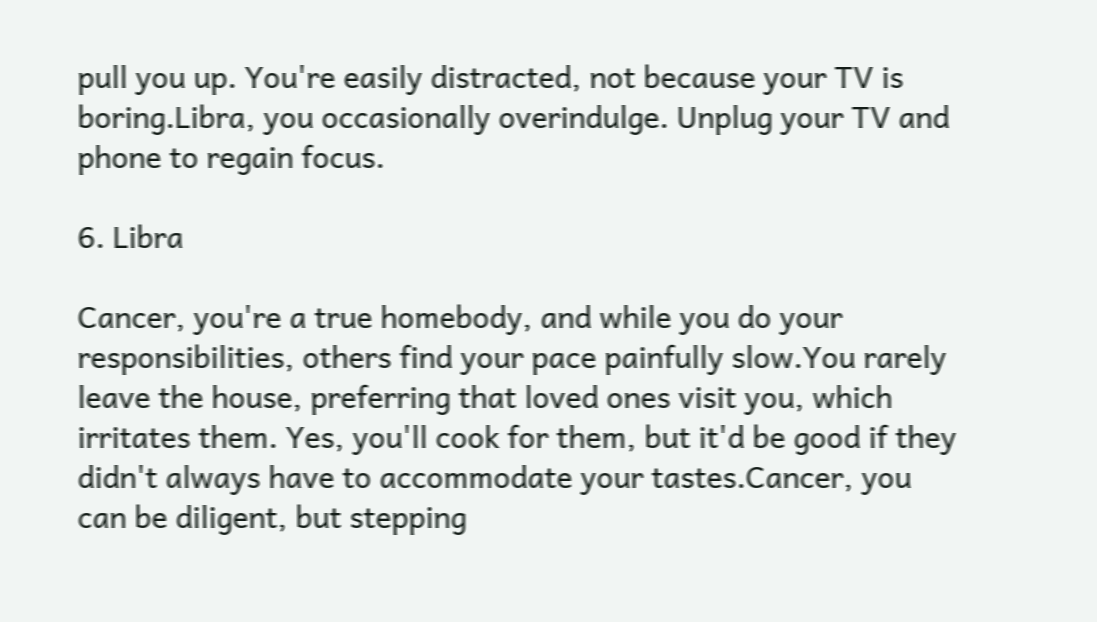pull you up. You're easily distracted, not because your TV is boring.Libra, you occasionally overindulge. Unplug your TV and phone to regain focus.

6. Libra

Cancer, you're a true homebody, and while you do your responsibilities, others find your pace painfully slow.You rarely leave the house, preferring that loved ones visit you, which irritates them. Yes, you'll cook for them, but it'd be good if they didn't always have to accommodate your tastes.Cancer, you can be diligent, but stepping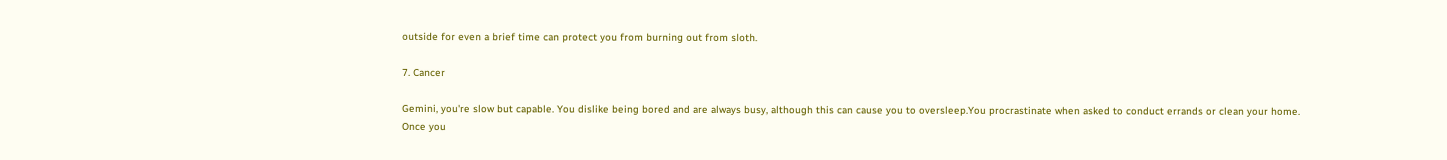outside for even a brief time can protect you from burning out from sloth.

7. Cancer

Gemini, you're slow but capable. You dislike being bored and are always busy, although this can cause you to oversleep.You procrastinate when asked to conduct errands or clean your home. Once you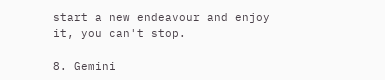start a new endeavour and enjoy it, you can't stop.

8. Gemini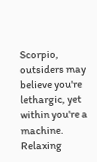Scorpio, outsiders may believe you're lethargic, yet within you're a machine. Relaxing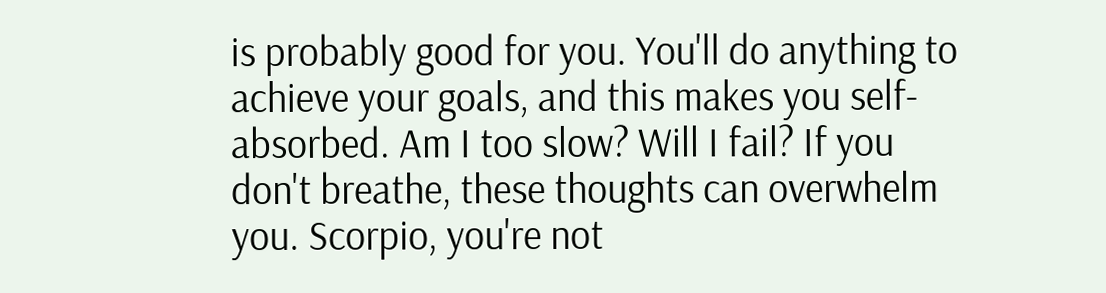is probably good for you. You'll do anything to achieve your goals, and this makes you self-absorbed. Am I too slow? Will I fail? If you don't breathe, these thoughts can overwhelm you. Scorpio, you're not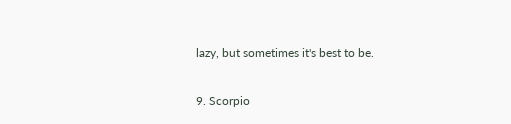lazy, but sometimes it's best to be.

9. Scorpio